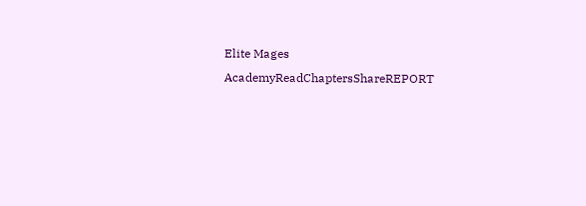Elite Mages AcademyReadChaptersShareREPORT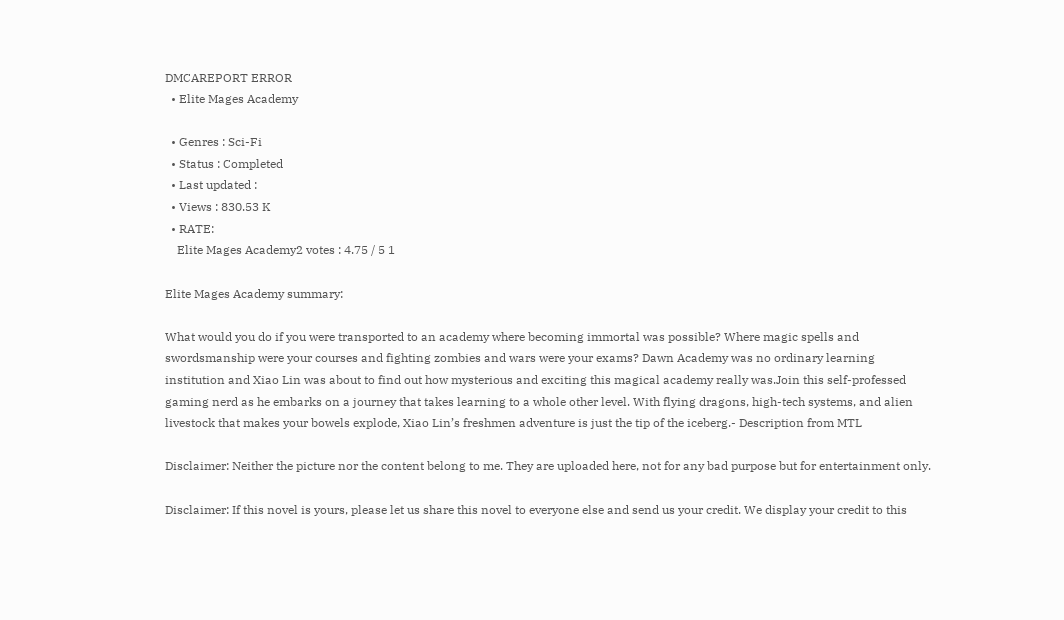DMCAREPORT ERROR
  • Elite Mages Academy

  • Genres : Sci-Fi
  • Status : Completed
  • Last updated :
  • Views : 830.53 K
  • RATE:
    Elite Mages Academy2 votes : 4.75 / 5 1

Elite Mages Academy summary:

What would you do if you were transported to an academy where becoming immortal was possible? Where magic spells and swordsmanship were your courses and fighting zombies and wars were your exams? Dawn Academy was no ordinary learning institution and Xiao Lin was about to find out how mysterious and exciting this magical academy really was.Join this self-professed gaming nerd as he embarks on a journey that takes learning to a whole other level. With flying dragons, high-tech systems, and alien livestock that makes your bowels explode, Xiao Lin’s freshmen adventure is just the tip of the iceberg.- Description from MTL

Disclaimer: Neither the picture nor the content belong to me. They are uploaded here, not for any bad purpose but for entertainment only.

Disclaimer: If this novel is yours, please let us share this novel to everyone else and send us your credit. We display your credit to this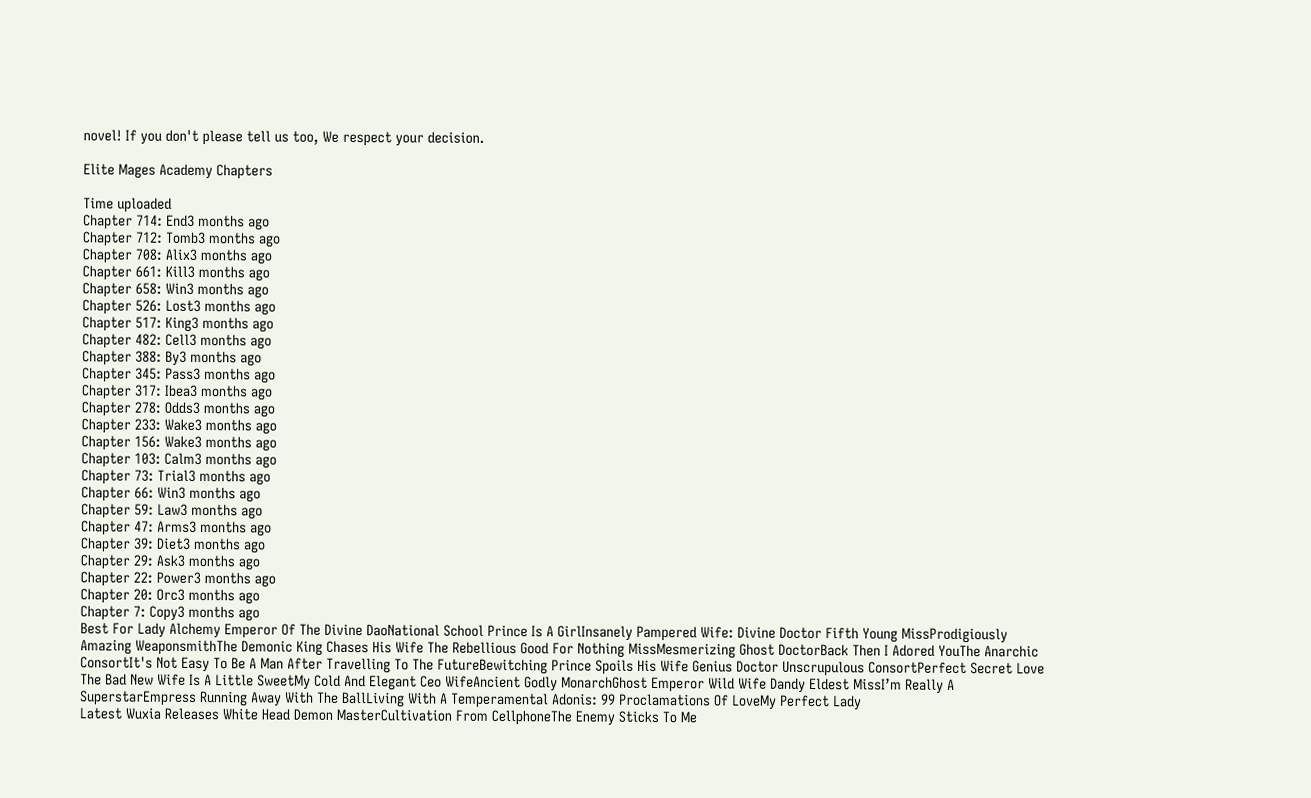novel! If you don't please tell us too, We respect your decision.

Elite Mages Academy Chapters

Time uploaded
Chapter 714: End3 months ago
Chapter 712: Tomb3 months ago
Chapter 708: Alix3 months ago
Chapter 661: Kill3 months ago
Chapter 658: Win3 months ago
Chapter 526: Lost3 months ago
Chapter 517: King3 months ago
Chapter 482: Cell3 months ago
Chapter 388: By3 months ago
Chapter 345: Pass3 months ago
Chapter 317: Ibea3 months ago
Chapter 278: Odds3 months ago
Chapter 233: Wake3 months ago
Chapter 156: Wake3 months ago
Chapter 103: Calm3 months ago
Chapter 73: Trial3 months ago
Chapter 66: Win3 months ago
Chapter 59: Law3 months ago
Chapter 47: Arms3 months ago
Chapter 39: Diet3 months ago
Chapter 29: Ask3 months ago
Chapter 22: Power3 months ago
Chapter 20: Orc3 months ago
Chapter 7: Copy3 months ago
Best For Lady Alchemy Emperor Of The Divine DaoNational School Prince Is A GirlInsanely Pampered Wife: Divine Doctor Fifth Young MissProdigiously Amazing WeaponsmithThe Demonic King Chases His Wife The Rebellious Good For Nothing MissMesmerizing Ghost DoctorBack Then I Adored YouThe Anarchic ConsortIt's Not Easy To Be A Man After Travelling To The FutureBewitching Prince Spoils His Wife Genius Doctor Unscrupulous ConsortPerfect Secret Love The Bad New Wife Is A Little SweetMy Cold And Elegant Ceo WifeAncient Godly MonarchGhost Emperor Wild Wife Dandy Eldest MissI’m Really A SuperstarEmpress Running Away With The BallLiving With A Temperamental Adonis: 99 Proclamations Of LoveMy Perfect Lady
Latest Wuxia Releases White Head Demon MasterCultivation From CellphoneThe Enemy Sticks To Me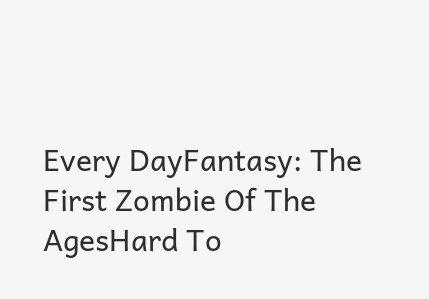Every DayFantasy: The First Zombie Of The AgesHard To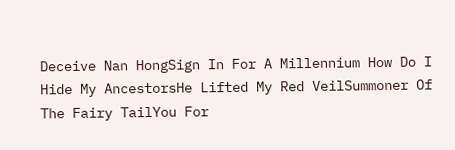Deceive Nan HongSign In For A Millennium How Do I Hide My AncestorsHe Lifted My Red VeilSummoner Of The Fairy TailYou For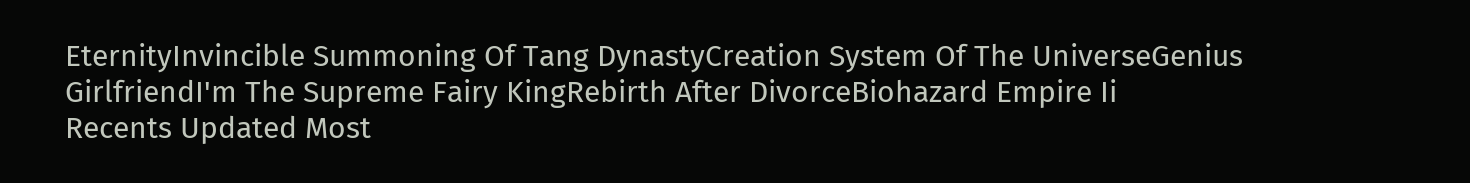EternityInvincible Summoning Of Tang DynastyCreation System Of The UniverseGenius GirlfriendI'm The Supreme Fairy KingRebirth After DivorceBiohazard Empire Ii
Recents Updated Most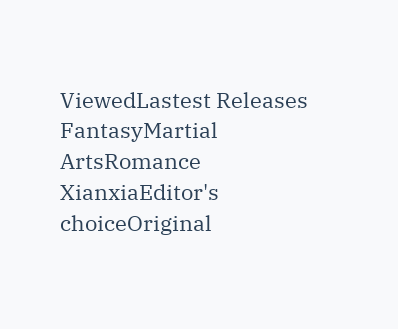ViewedLastest Releases
FantasyMartial ArtsRomance
XianxiaEditor's choiceOriginal